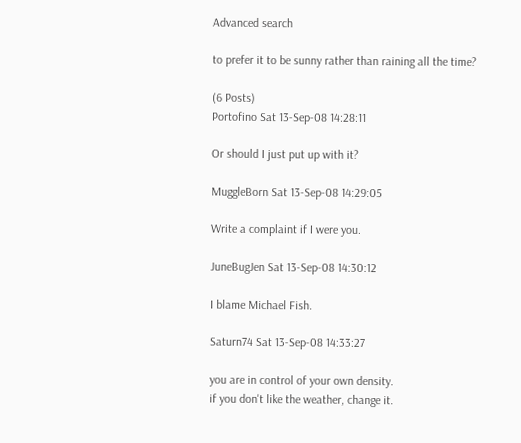Advanced search

to prefer it to be sunny rather than raining all the time?

(6 Posts)
Portofino Sat 13-Sep-08 14:28:11

Or should I just put up with it?

MuggleBorn Sat 13-Sep-08 14:29:05

Write a complaint if I were you.

JuneBugJen Sat 13-Sep-08 14:30:12

I blame Michael Fish.

Saturn74 Sat 13-Sep-08 14:33:27

you are in control of your own density.
if you don't like the weather, change it.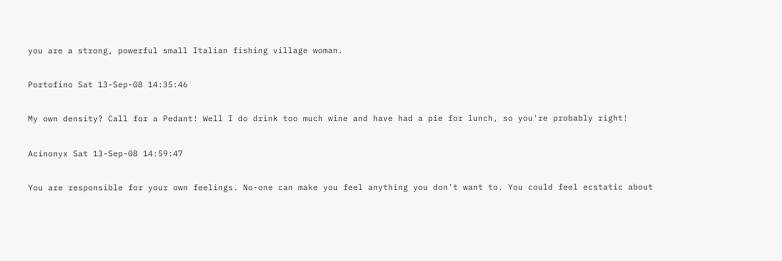you are a strong, powerful small Italian fishing village woman.

Portofino Sat 13-Sep-08 14:35:46

My own density? Call for a Pedant! Well I do drink too much wine and have had a pie for lunch, so you're probably right!

Acinonyx Sat 13-Sep-08 14:59:47

You are responsible for your own feelings. No-one can make you feel anything you don't want to. You could feel ecstatic about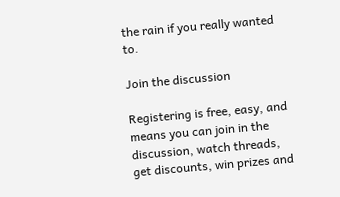the rain if you really wanted to.

Join the discussion

Registering is free, easy, and means you can join in the discussion, watch threads, get discounts, win prizes and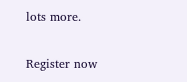lots more.

Register now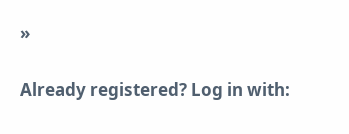»

Already registered? Log in with: